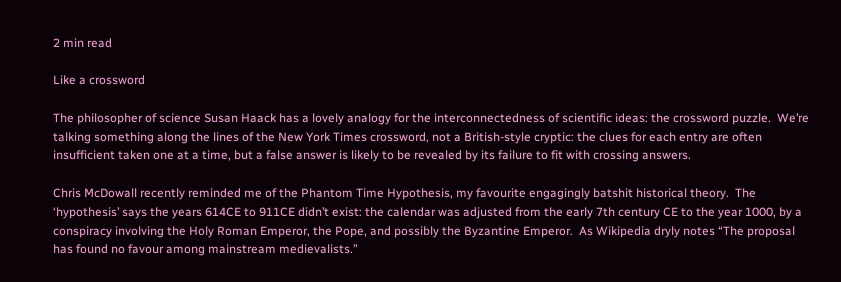2 min read

Like a crossword

The philosopher of science Susan Haack has a lovely analogy for the interconnectedness of scientific ideas: the crossword puzzle.  We’re talking something along the lines of the New York Times crossword, not a British-style cryptic: the clues for each entry are often insufficient taken one at a time, but a false answer is likely to be revealed by its failure to fit with crossing answers.

Chris McDowall recently reminded me of the Phantom Time Hypothesis, my favourite engagingly batshit historical theory.  The ‘hypothesis’ says the years 614CE to 911CE didn’t exist: the calendar was adjusted from the early 7th century CE to the year 1000, by a conspiracy involving the Holy Roman Emperor, the Pope, and possibly the Byzantine Emperor.  As Wikipedia dryly notes “The proposal has found no favour among mainstream medievalists.”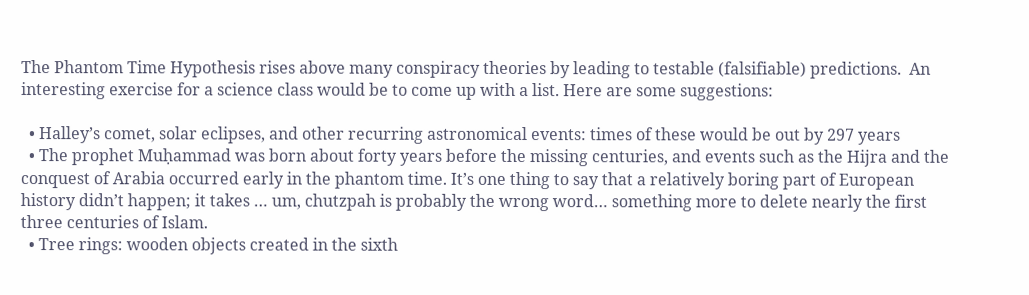The Phantom Time Hypothesis rises above many conspiracy theories by leading to testable (falsifiable) predictions.  An interesting exercise for a science class would be to come up with a list. Here are some suggestions:

  • Halley’s comet, solar eclipses, and other recurring astronomical events: times of these would be out by 297 years
  • The prophet Muḥammad was born about forty years before the missing centuries, and events such as the Hijra and the conquest of Arabia occurred early in the phantom time. It’s one thing to say that a relatively boring part of European history didn’t happen; it takes … um, chutzpah is probably the wrong word… something more to delete nearly the first three centuries of Islam.
  • Tree rings: wooden objects created in the sixth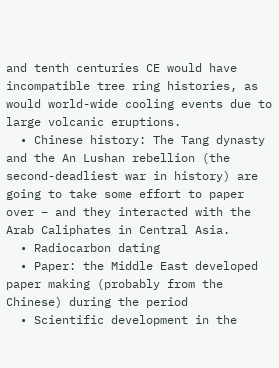and tenth centuries CE would have incompatible tree ring histories, as would world-wide cooling events due to large volcanic eruptions.
  • Chinese history: The Tang dynasty and the An Lushan rebellion (the second-deadliest war in history) are going to take some effort to paper over – and they interacted with the Arab Caliphates in Central Asia.
  • Radiocarbon dating
  • Paper: the Middle East developed paper making (probably from the Chinese) during the period
  • Scientific development in the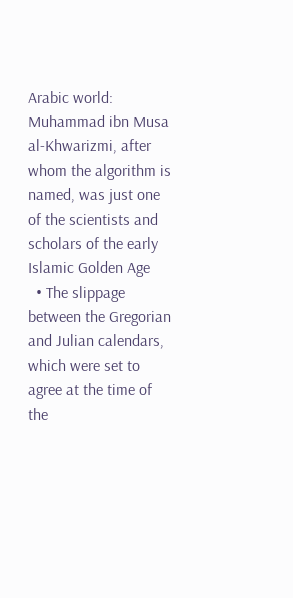Arabic world: Muhammad ibn Musa al-Khwarizmi, after whom the algorithm is named, was just one of the scientists and scholars of the early Islamic Golden Age
  • The slippage between the Gregorian and Julian calendars, which were set to agree at the time of the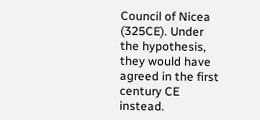Council of Nicea (325CE). Under the hypothesis, they would have agreed in the first century CE instead.